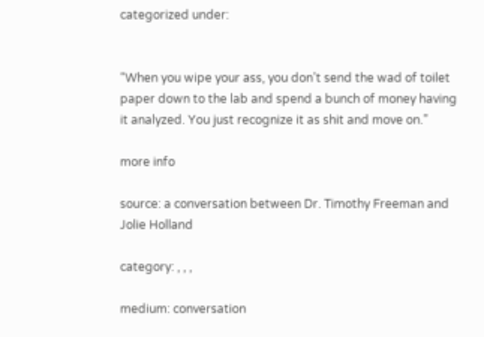categorized under:


“When you wipe your ass, you don’t send the wad of toilet paper down to the lab and spend a bunch of money having it analyzed. You just recognize it as shit and move on.”

more info

source: a conversation between Dr. Timothy Freeman and Jolie Holland

category: , , ,

medium: conversation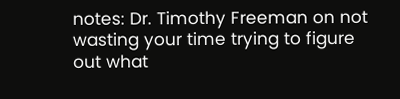notes: Dr. Timothy Freeman on not wasting your time trying to figure out what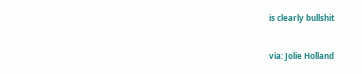is clearly bullshit

via: Jolie Holland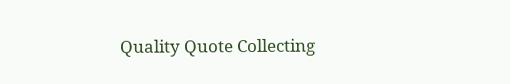Quality Quote Collecting